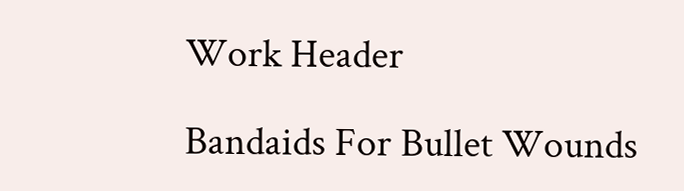Work Header

Bandaids For Bullet Wounds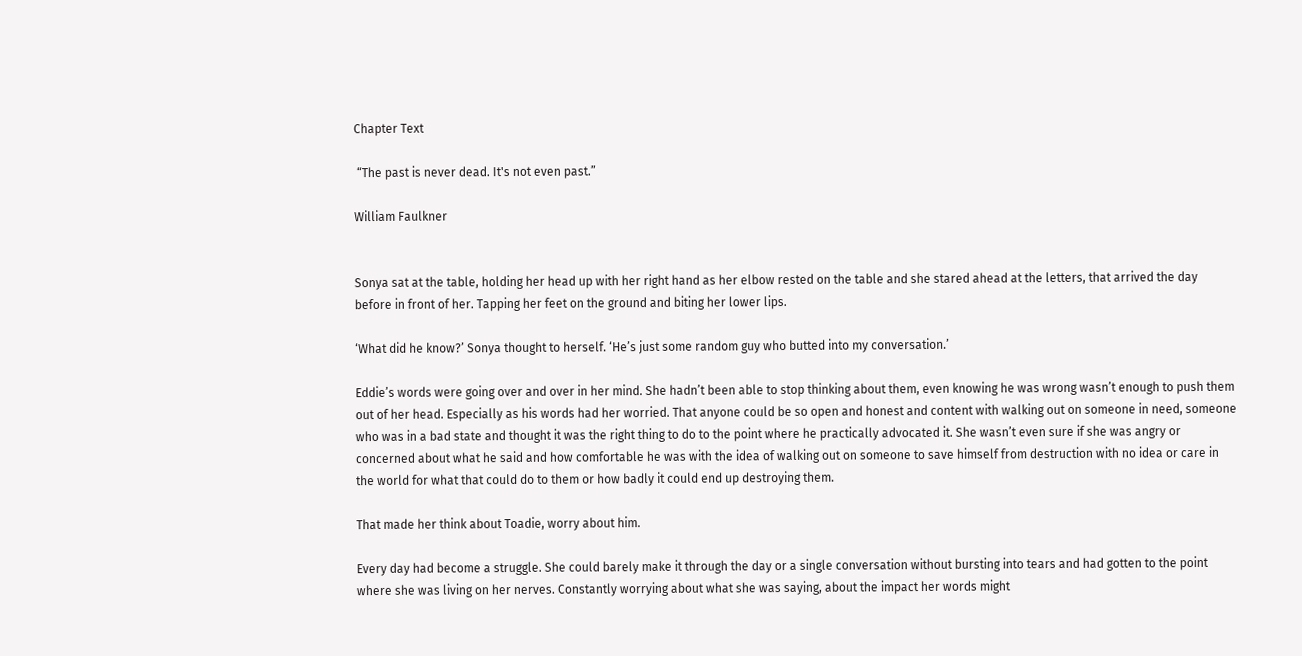Chapter Text

 “The past is never dead. It's not even past.”

William Faulkner


Sonya sat at the table, holding her head up with her right hand as her elbow rested on the table and she stared ahead at the letters, that arrived the day before in front of her. Tapping her feet on the ground and biting her lower lips.

‘What did he know?’ Sonya thought to herself. ‘He’s just some random guy who butted into my conversation.’

Eddie’s words were going over and over in her mind. She hadn’t been able to stop thinking about them, even knowing he was wrong wasn’t enough to push them out of her head. Especially as his words had her worried. That anyone could be so open and honest and content with walking out on someone in need, someone who was in a bad state and thought it was the right thing to do to the point where he practically advocated it. She wasn’t even sure if she was angry or concerned about what he said and how comfortable he was with the idea of walking out on someone to save himself from destruction with no idea or care in the world for what that could do to them or how badly it could end up destroying them.

That made her think about Toadie, worry about him.

Every day had become a struggle. She could barely make it through the day or a single conversation without bursting into tears and had gotten to the point where she was living on her nerves. Constantly worrying about what she was saying, about the impact her words might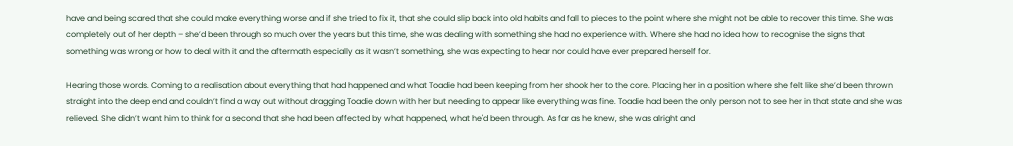have and being scared that she could make everything worse and if she tried to fix it, that she could slip back into old habits and fall to pieces to the point where she might not be able to recover this time. She was completely out of her depth – she’d been through so much over the years but this time, she was dealing with something she had no experience with. Where she had no idea how to recognise the signs that something was wrong or how to deal with it and the aftermath especially as it wasn’t something, she was expecting to hear nor could have ever prepared herself for.

Hearing those words. Coming to a realisation about everything that had happened and what Toadie had been keeping from her shook her to the core. Placing her in a position where she felt like she’d been thrown straight into the deep end and couldn’t find a way out without dragging Toadie down with her but needing to appear like everything was fine. Toadie had been the only person not to see her in that state and she was relieved. She didn’t want him to think for a second that she had been affected by what happened, what he'd been through. As far as he knew, she was alright and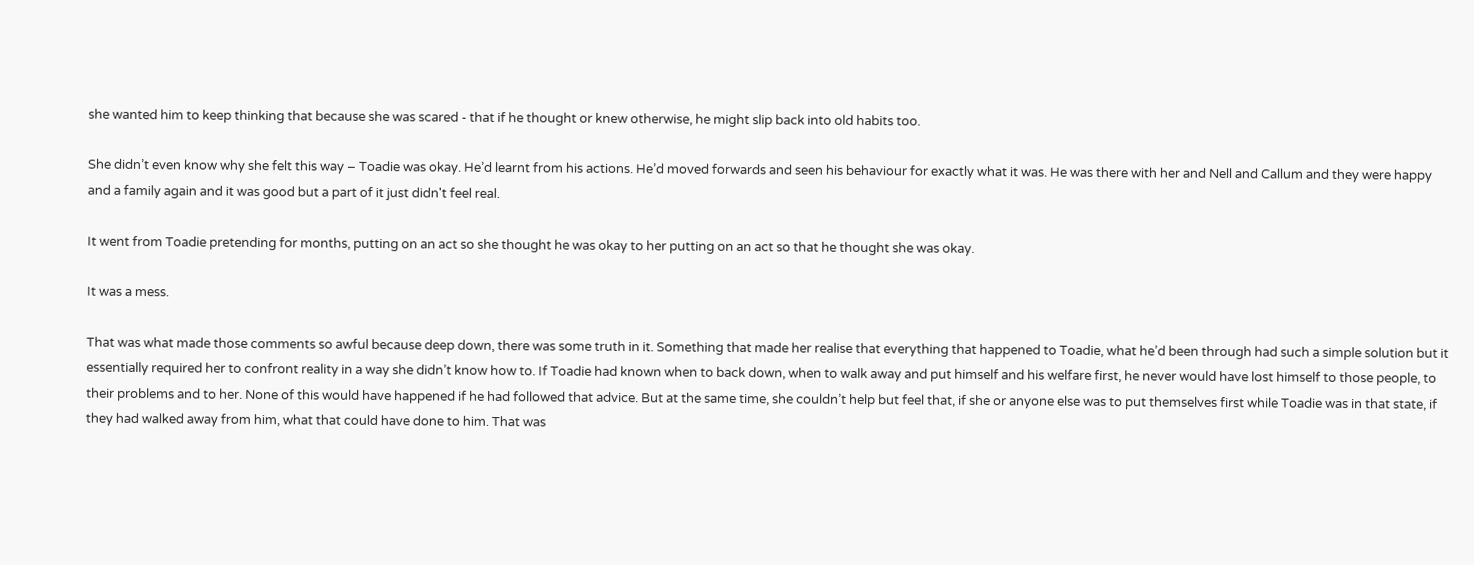she wanted him to keep thinking that because she was scared - that if he thought or knew otherwise, he might slip back into old habits too.

She didn’t even know why she felt this way – Toadie was okay. He’d learnt from his actions. He’d moved forwards and seen his behaviour for exactly what it was. He was there with her and Nell and Callum and they were happy and a family again and it was good but a part of it just didn't feel real.

It went from Toadie pretending for months, putting on an act so she thought he was okay to her putting on an act so that he thought she was okay.

It was a mess.

That was what made those comments so awful because deep down, there was some truth in it. Something that made her realise that everything that happened to Toadie, what he’d been through had such a simple solution but it essentially required her to confront reality in a way she didn’t know how to. If Toadie had known when to back down, when to walk away and put himself and his welfare first, he never would have lost himself to those people, to their problems and to her. None of this would have happened if he had followed that advice. But at the same time, she couldn’t help but feel that, if she or anyone else was to put themselves first while Toadie was in that state, if they had walked away from him, what that could have done to him. That was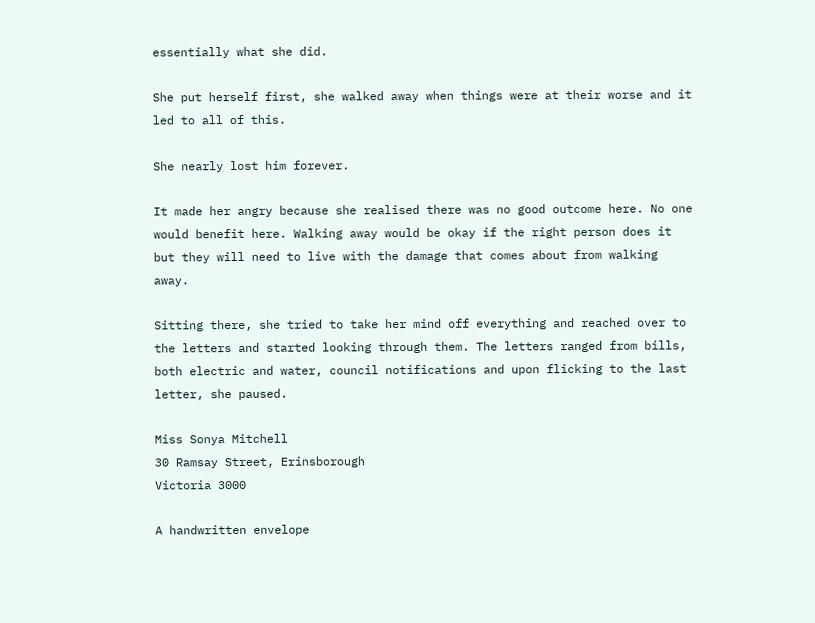essentially what she did.

She put herself first, she walked away when things were at their worse and it led to all of this.

She nearly lost him forever.

It made her angry because she realised there was no good outcome here. No one would benefit here. Walking away would be okay if the right person does it but they will need to live with the damage that comes about from walking away.

Sitting there, she tried to take her mind off everything and reached over to the letters and started looking through them. The letters ranged from bills, both electric and water, council notifications and upon flicking to the last letter, she paused.

Miss Sonya Mitchell
30 Ramsay Street, Erinsborough
Victoria 3000

A handwritten envelope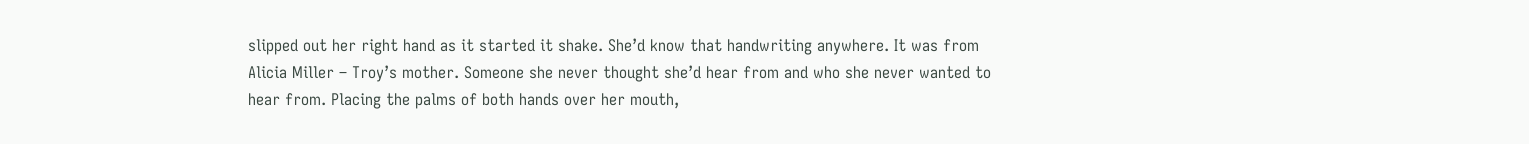slipped out her right hand as it started it shake. She’d know that handwriting anywhere. It was from Alicia Miller – Troy’s mother. Someone she never thought she’d hear from and who she never wanted to hear from. Placing the palms of both hands over her mouth,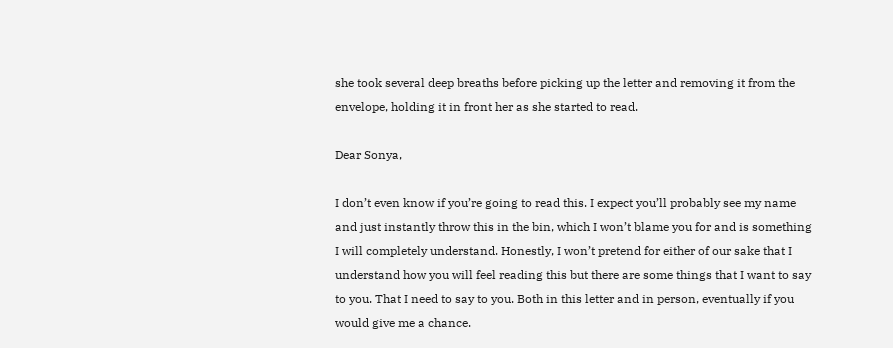she took several deep breaths before picking up the letter and removing it from the envelope, holding it in front her as she started to read.

Dear Sonya,

I don’t even know if you’re going to read this. I expect you’ll probably see my name and just instantly throw this in the bin, which I won’t blame you for and is something I will completely understand. Honestly, I won’t pretend for either of our sake that I understand how you will feel reading this but there are some things that I want to say to you. That I need to say to you. Both in this letter and in person, eventually if you would give me a chance.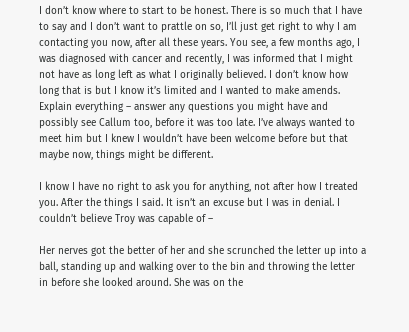I don’t know where to start to be honest. There is so much that I have to say and I don’t want to prattle on so, I’ll just get right to why I am contacting you now, after all these years. You see, a few months ago, I was diagnosed with cancer and recently, I was informed that I might not have as long left as what I originally believed. I don’t know how long that is but I know it’s limited and I wanted to make amends. Explain everything – answer any questions you might have and possibly see Callum too, before it was too late. I’ve always wanted to meet him but I knew I wouldn’t have been welcome before but that maybe now, things might be different.

I know I have no right to ask you for anything, not after how I treated you. After the things I said. It isn’t an excuse but I was in denial. I couldn’t believe Troy was capable of –

Her nerves got the better of her and she scrunched the letter up into a ball, standing up and walking over to the bin and throwing the letter in before she looked around. She was on the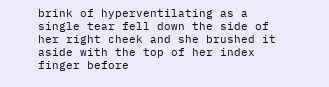brink of hyperventilating as a single tear fell down the side of her right cheek and she brushed it aside with the top of her index finger before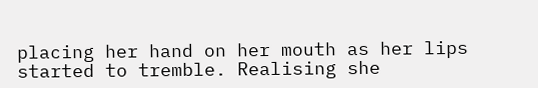placing her hand on her mouth as her lips started to tremble. Realising she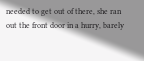needed to get out of there, she ran out the front door in a hurry, barely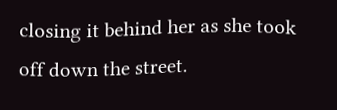closing it behind her as she took off down the street.